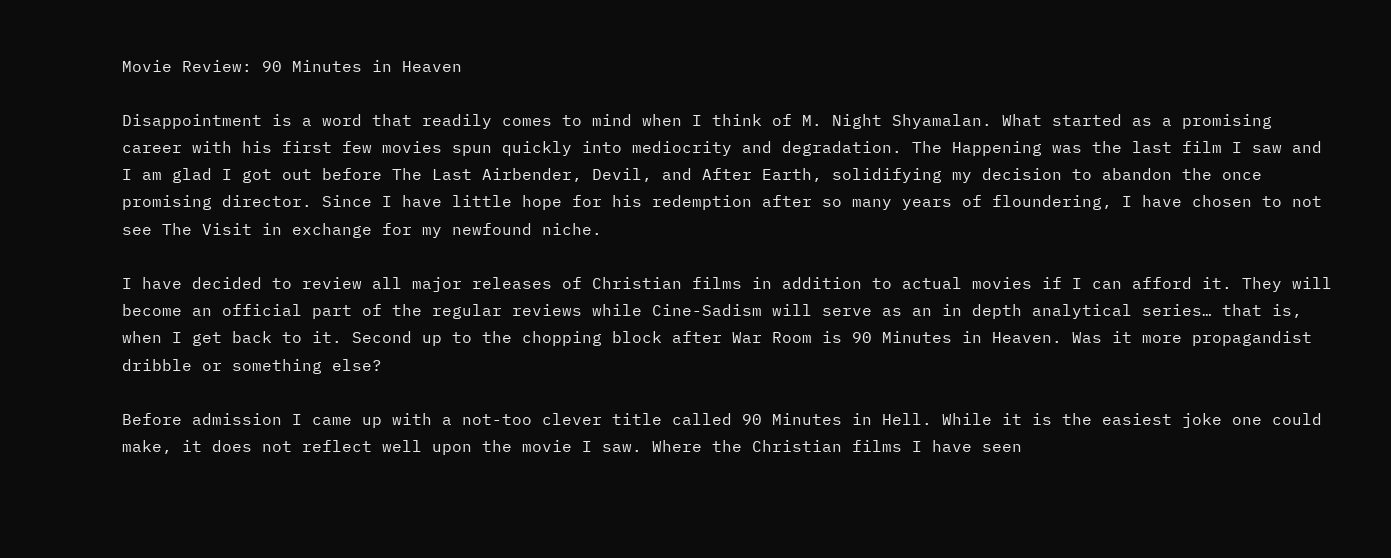Movie Review: 90 Minutes in Heaven

Disappointment is a word that readily comes to mind when I think of M. Night Shyamalan. What started as a promising career with his first few movies spun quickly into mediocrity and degradation. The Happening was the last film I saw and I am glad I got out before The Last Airbender, Devil, and After Earth, solidifying my decision to abandon the once promising director. Since I have little hope for his redemption after so many years of floundering, I have chosen to not see The Visit in exchange for my newfound niche.

I have decided to review all major releases of Christian films in addition to actual movies if I can afford it. They will become an official part of the regular reviews while Cine-Sadism will serve as an in depth analytical series… that is, when I get back to it. Second up to the chopping block after War Room is 90 Minutes in Heaven. Was it more propagandist dribble or something else?

Before admission I came up with a not-too clever title called 90 Minutes in Hell. While it is the easiest joke one could make, it does not reflect well upon the movie I saw. Where the Christian films I have seen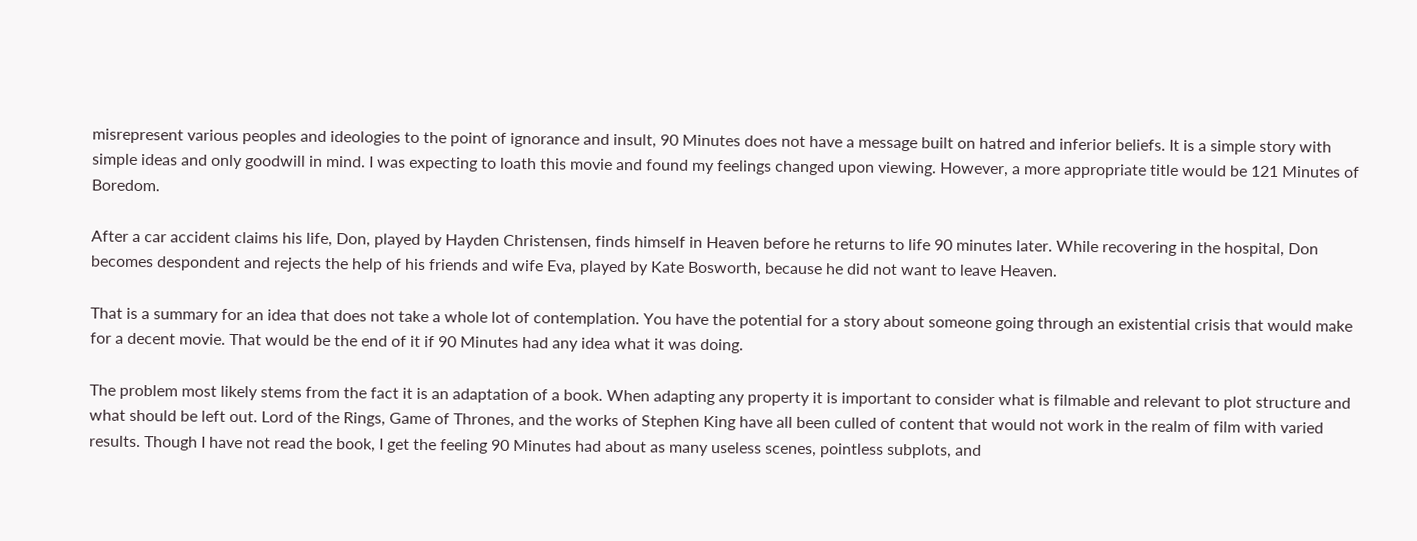misrepresent various peoples and ideologies to the point of ignorance and insult, 90 Minutes does not have a message built on hatred and inferior beliefs. It is a simple story with simple ideas and only goodwill in mind. I was expecting to loath this movie and found my feelings changed upon viewing. However, a more appropriate title would be 121 Minutes of Boredom.

After a car accident claims his life, Don, played by Hayden Christensen, finds himself in Heaven before he returns to life 90 minutes later. While recovering in the hospital, Don becomes despondent and rejects the help of his friends and wife Eva, played by Kate Bosworth, because he did not want to leave Heaven.

That is a summary for an idea that does not take a whole lot of contemplation. You have the potential for a story about someone going through an existential crisis that would make for a decent movie. That would be the end of it if 90 Minutes had any idea what it was doing.

The problem most likely stems from the fact it is an adaptation of a book. When adapting any property it is important to consider what is filmable and relevant to plot structure and what should be left out. Lord of the Rings, Game of Thrones, and the works of Stephen King have all been culled of content that would not work in the realm of film with varied results. Though I have not read the book, I get the feeling 90 Minutes had about as many useless scenes, pointless subplots, and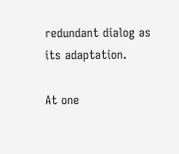redundant dialog as its adaptation.

At one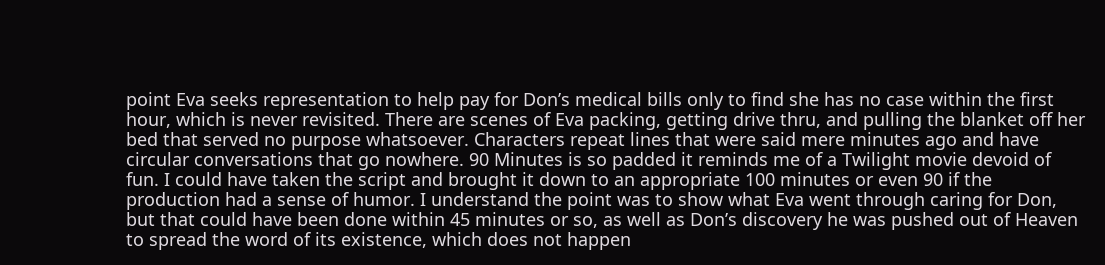point Eva seeks representation to help pay for Don’s medical bills only to find she has no case within the first hour, which is never revisited. There are scenes of Eva packing, getting drive thru, and pulling the blanket off her bed that served no purpose whatsoever. Characters repeat lines that were said mere minutes ago and have circular conversations that go nowhere. 90 Minutes is so padded it reminds me of a Twilight movie devoid of fun. I could have taken the script and brought it down to an appropriate 100 minutes or even 90 if the production had a sense of humor. I understand the point was to show what Eva went through caring for Don, but that could have been done within 45 minutes or so, as well as Don’s discovery he was pushed out of Heaven to spread the word of its existence, which does not happen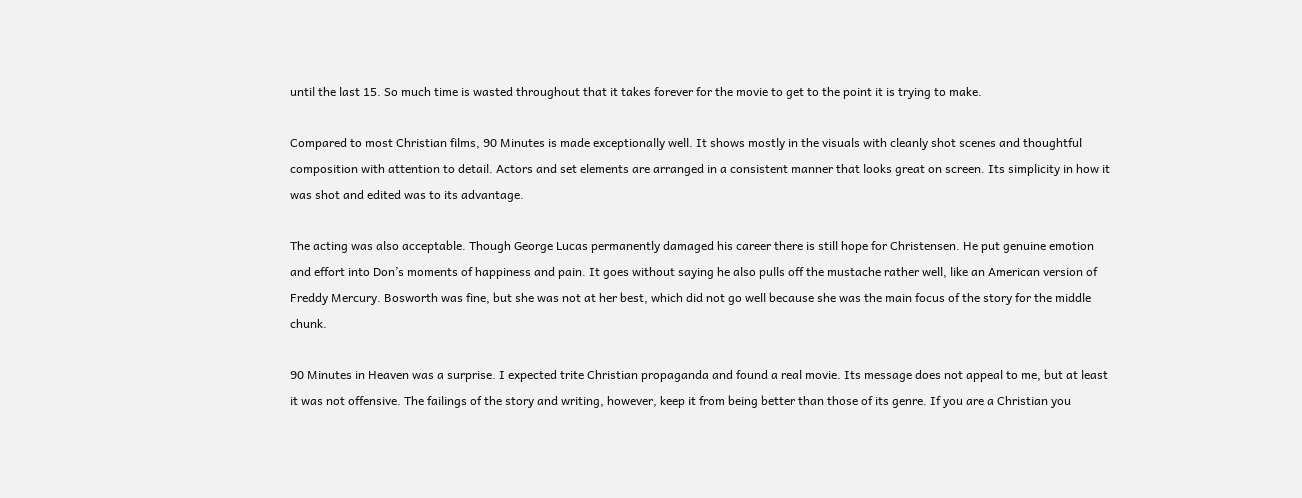until the last 15. So much time is wasted throughout that it takes forever for the movie to get to the point it is trying to make.

Compared to most Christian films, 90 Minutes is made exceptionally well. It shows mostly in the visuals with cleanly shot scenes and thoughtful composition with attention to detail. Actors and set elements are arranged in a consistent manner that looks great on screen. Its simplicity in how it was shot and edited was to its advantage.

The acting was also acceptable. Though George Lucas permanently damaged his career there is still hope for Christensen. He put genuine emotion and effort into Don’s moments of happiness and pain. It goes without saying he also pulls off the mustache rather well, like an American version of Freddy Mercury. Bosworth was fine, but she was not at her best, which did not go well because she was the main focus of the story for the middle chunk.

90 Minutes in Heaven was a surprise. I expected trite Christian propaganda and found a real movie. Its message does not appeal to me, but at least it was not offensive. The failings of the story and writing, however, keep it from being better than those of its genre. If you are a Christian you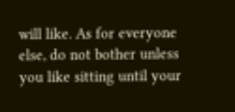will like. As for everyone else, do not bother unless you like sitting until your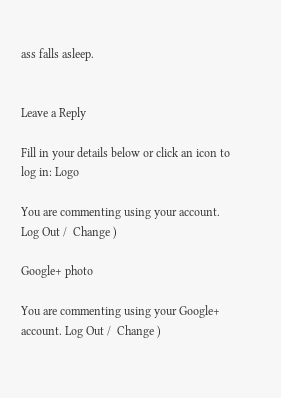ass falls asleep.


Leave a Reply

Fill in your details below or click an icon to log in: Logo

You are commenting using your account. Log Out /  Change )

Google+ photo

You are commenting using your Google+ account. Log Out /  Change )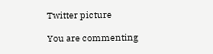Twitter picture

You are commenting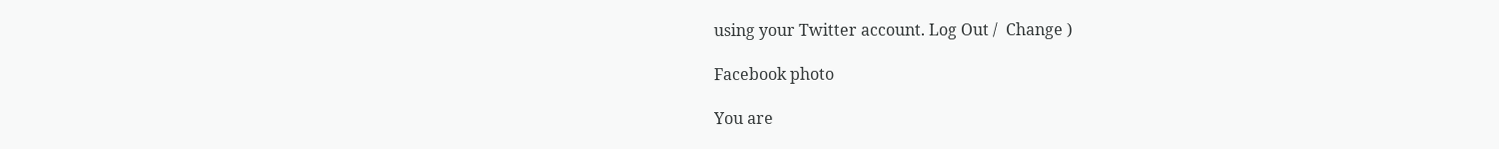using your Twitter account. Log Out /  Change )

Facebook photo

You are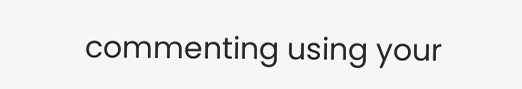commenting using your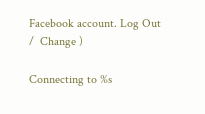Facebook account. Log Out /  Change )

Connecting to %s